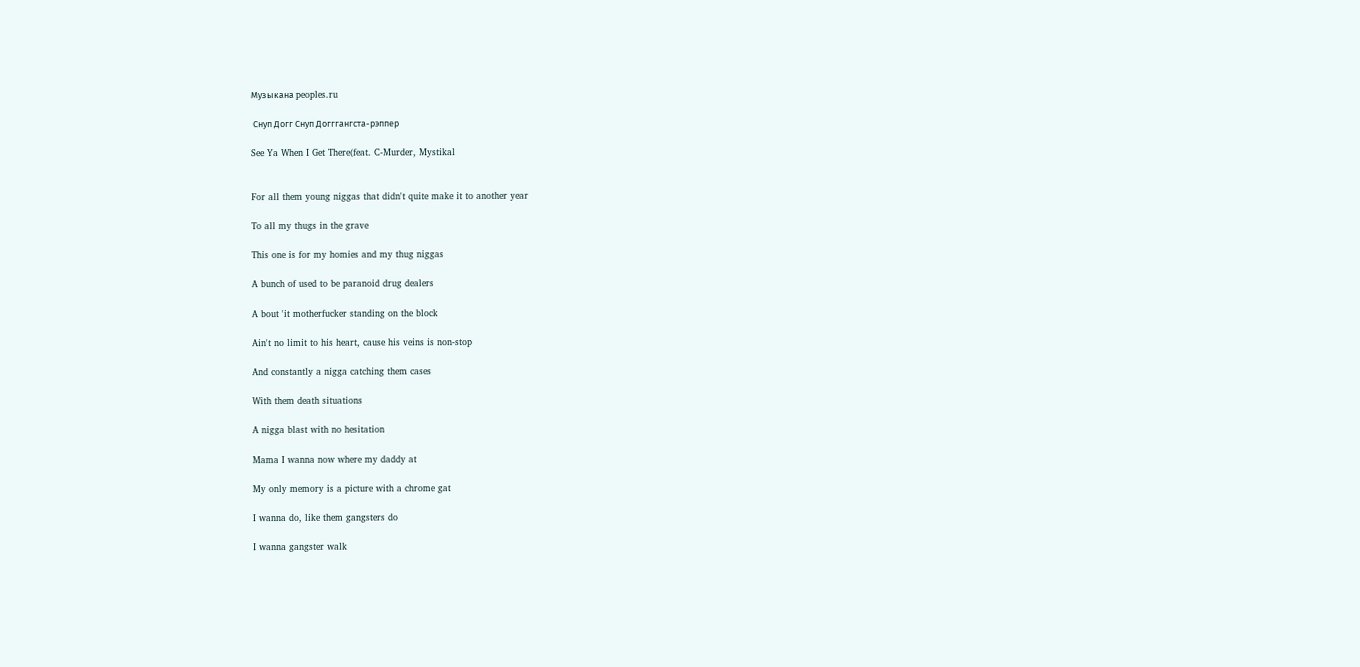Музыкана peoples.ru

 Снуп Догг Снуп Догггангста-рэппер

See Ya When I Get There(feat. C-Murder, Mystikal


For all them young niggas that didn't quite make it to another year

To all my thugs in the grave

This one is for my homies and my thug niggas

A bunch of used to be paranoid drug dealers

A bout 'it motherfucker standing on the block

Ain't no limit to his heart, cause his veins is non-stop

And constantly a nigga catching them cases

With them death situations

A nigga blast with no hesitation

Mama I wanna now where my daddy at

My only memory is a picture with a chrome gat

I wanna do, like them gangsters do

I wanna gangster walk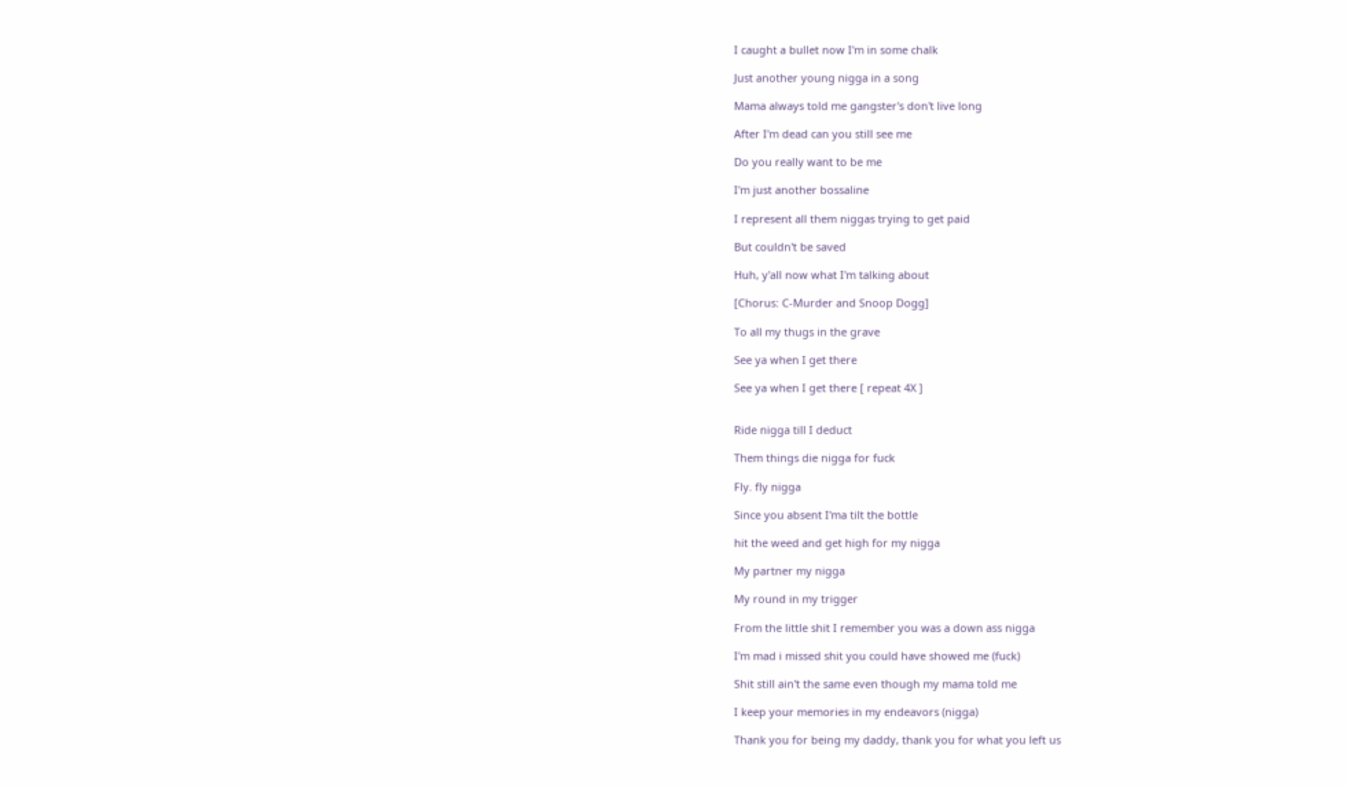I caught a bullet now I'm in some chalk

Just another young nigga in a song

Mama always told me gangster's don't live long

After I'm dead can you still see me

Do you really want to be me

I'm just another bossaline

I represent all them niggas trying to get paid

But couldn't be saved

Huh, y'all now what I'm talking about

[Chorus: C-Murder and Snoop Dogg]

To all my thugs in the grave

See ya when I get there

See ya when I get there [ repeat 4X ]


Ride nigga till I deduct

Them things die nigga for fuck

Fly. fly nigga

Since you absent I'ma tilt the bottle

hit the weed and get high for my nigga

My partner my nigga

My round in my trigger

From the little shit I remember you was a down ass nigga

I'm mad i missed shit you could have showed me (fuck)

Shit still ain't the same even though my mama told me

I keep your memories in my endeavors (nigga)

Thank you for being my daddy, thank you for what you left us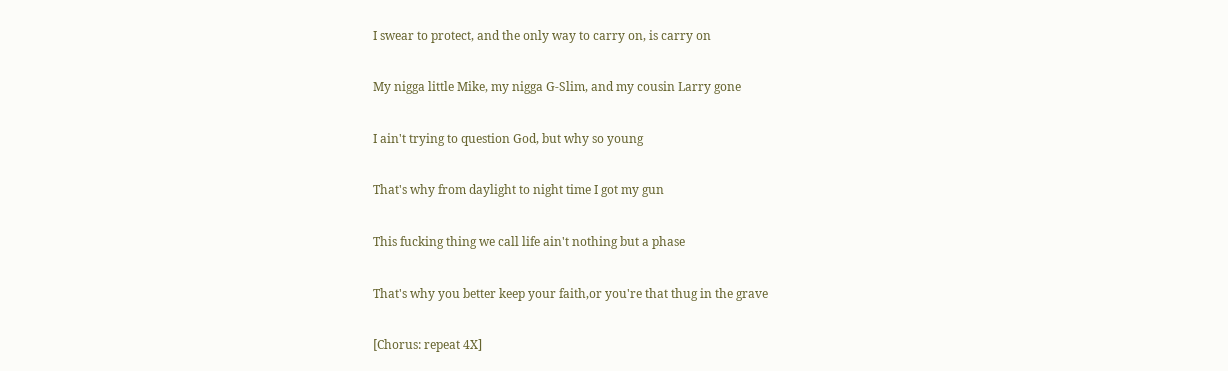I swear to protect, and the only way to carry on, is carry on

My nigga little Mike, my nigga G-Slim, and my cousin Larry gone

I ain't trying to question God, but why so young

That's why from daylight to night time I got my gun

This fucking thing we call life ain't nothing but a phase

That's why you better keep your faith,or you're that thug in the grave

[Chorus: repeat 4X]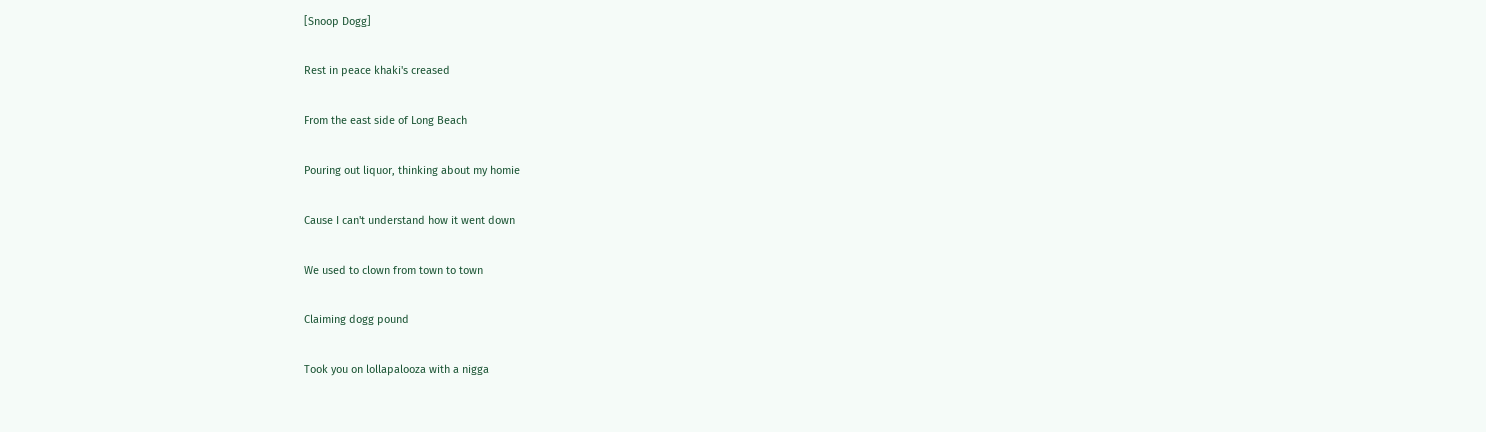[Snoop Dogg]

Rest in peace khaki's creased

From the east side of Long Beach

Pouring out liquor, thinking about my homie

Cause I can't understand how it went down

We used to clown from town to town

Claiming dogg pound

Took you on lollapalooza with a nigga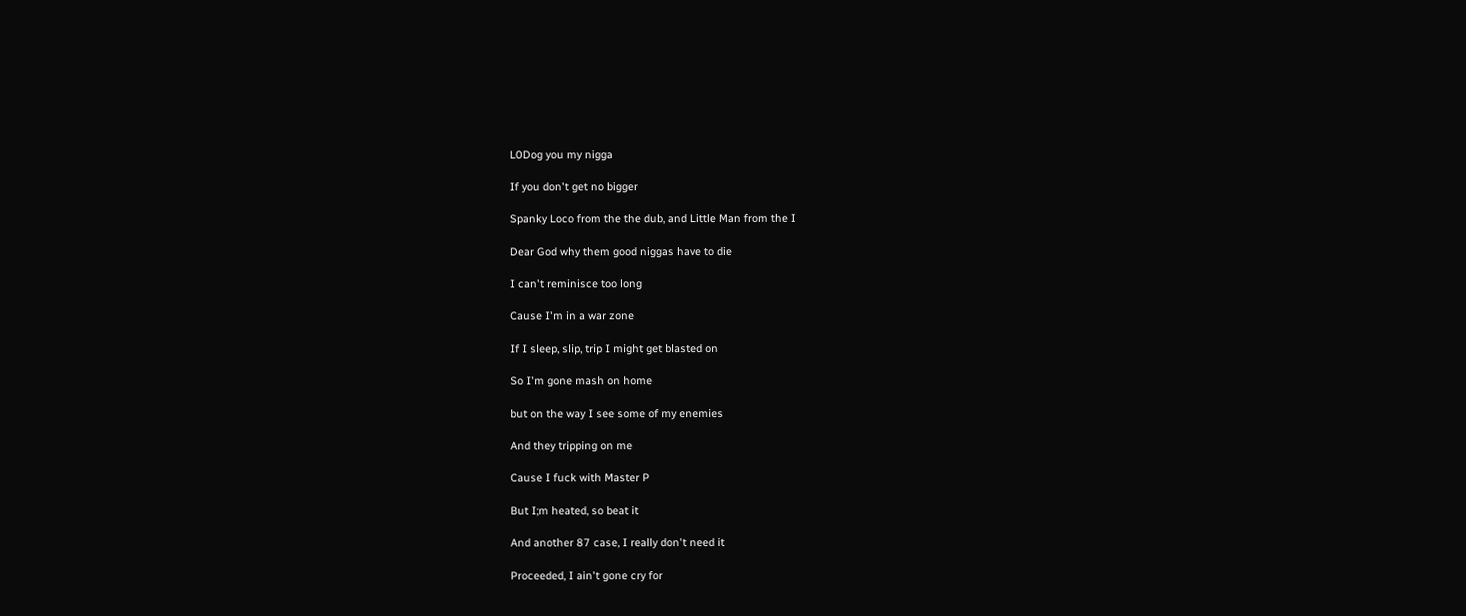L0Dog you my nigga

If you don't get no bigger

Spanky Loco from the the dub, and Little Man from the I

Dear God why them good niggas have to die

I can't reminisce too long

Cause I'm in a war zone

If I sleep, slip, trip I might get blasted on

So I'm gone mash on home

but on the way I see some of my enemies

And they tripping on me

Cause I fuck with Master P

But I;m heated, so beat it

And another 87 case, I really don't need it

Proceeded, I ain't gone cry for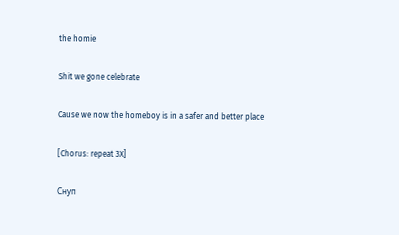the homie

Shit we gone celebrate

Cause we now the homeboy is in a safer and better place

[Chorus: repeat 3X]

Снуп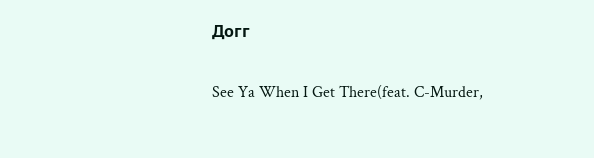Догг

See Ya When I Get There(feat. C-Murder,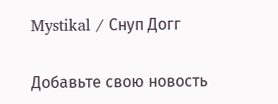Mystikal / Снуп Догг

Добавьте свою новость